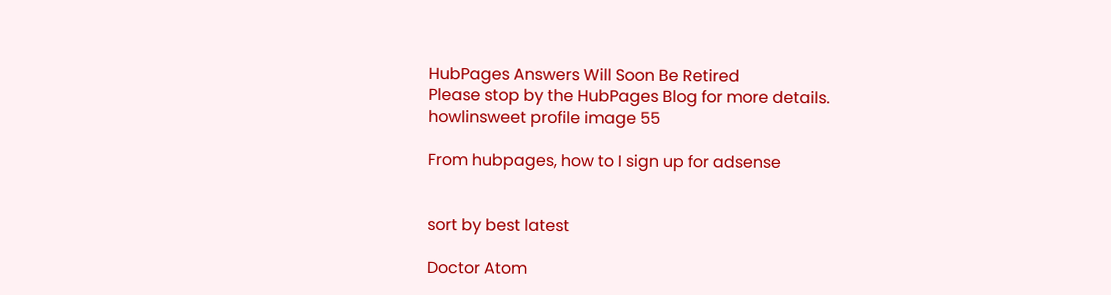HubPages Answers Will Soon Be Retired
Please stop by the HubPages Blog for more details.
howlinsweet profile image 55

From hubpages, how to I sign up for adsense


sort by best latest

Doctor Atom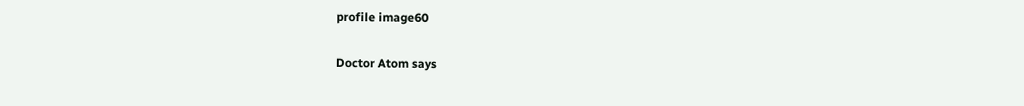profile image60

Doctor Atom says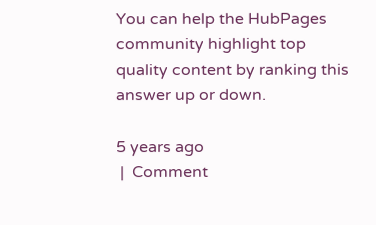You can help the HubPages community highlight top quality content by ranking this answer up or down.

5 years ago
 |  Comment